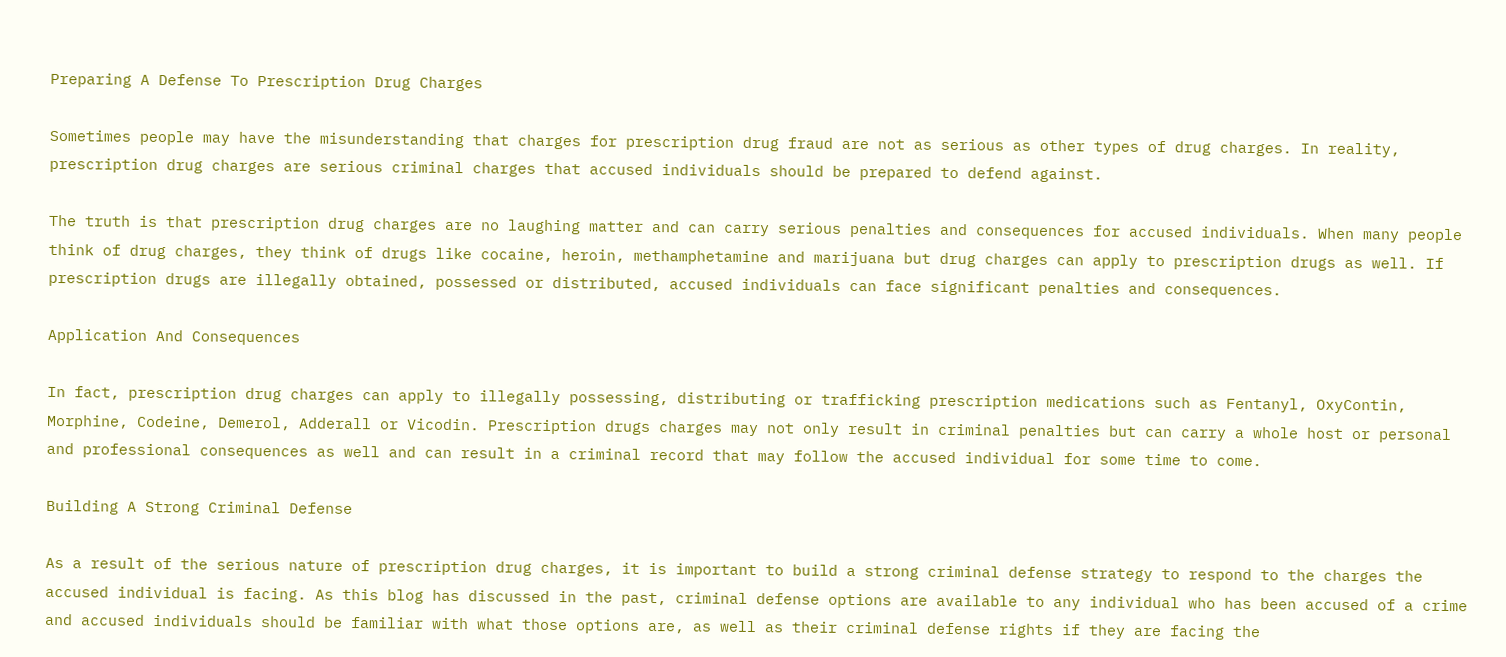Preparing A Defense To Prescription Drug Charges

Sometimes people may have the misunderstanding that charges for prescription drug fraud are not as serious as other types of drug charges. In reality, prescription drug charges are serious criminal charges that accused individuals should be prepared to defend against.

The truth is that prescription drug charges are no laughing matter and can carry serious penalties and consequences for accused individuals. When many people think of drug charges, they think of drugs like cocaine, heroin, methamphetamine and marijuana but drug charges can apply to prescription drugs as well. If prescription drugs are illegally obtained, possessed or distributed, accused individuals can face significant penalties and consequences.

Application And Consequences

In fact, prescription drug charges can apply to illegally possessing, distributing or trafficking prescription medications such as Fentanyl, OxyContin, Morphine, Codeine, Demerol, Adderall or Vicodin. Prescription drugs charges may not only result in criminal penalties but can carry a whole host or personal and professional consequences as well and can result in a criminal record that may follow the accused individual for some time to come.

Building A Strong Criminal Defense

As a result of the serious nature of prescription drug charges, it is important to build a strong criminal defense strategy to respond to the charges the accused individual is facing. As this blog has discussed in the past, criminal defense options are available to any individual who has been accused of a crime and accused individuals should be familiar with what those options are, as well as their criminal defense rights if they are facing the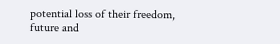potential loss of their freedom, future and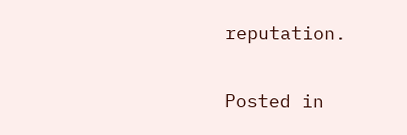reputation.

Posted in